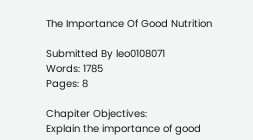The Importance Of Good Nutrition

Submitted By leo0108071
Words: 1785
Pages: 8

Chapiter Objectives:
Explain the importance of good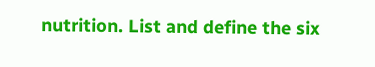nutrition. List and define the six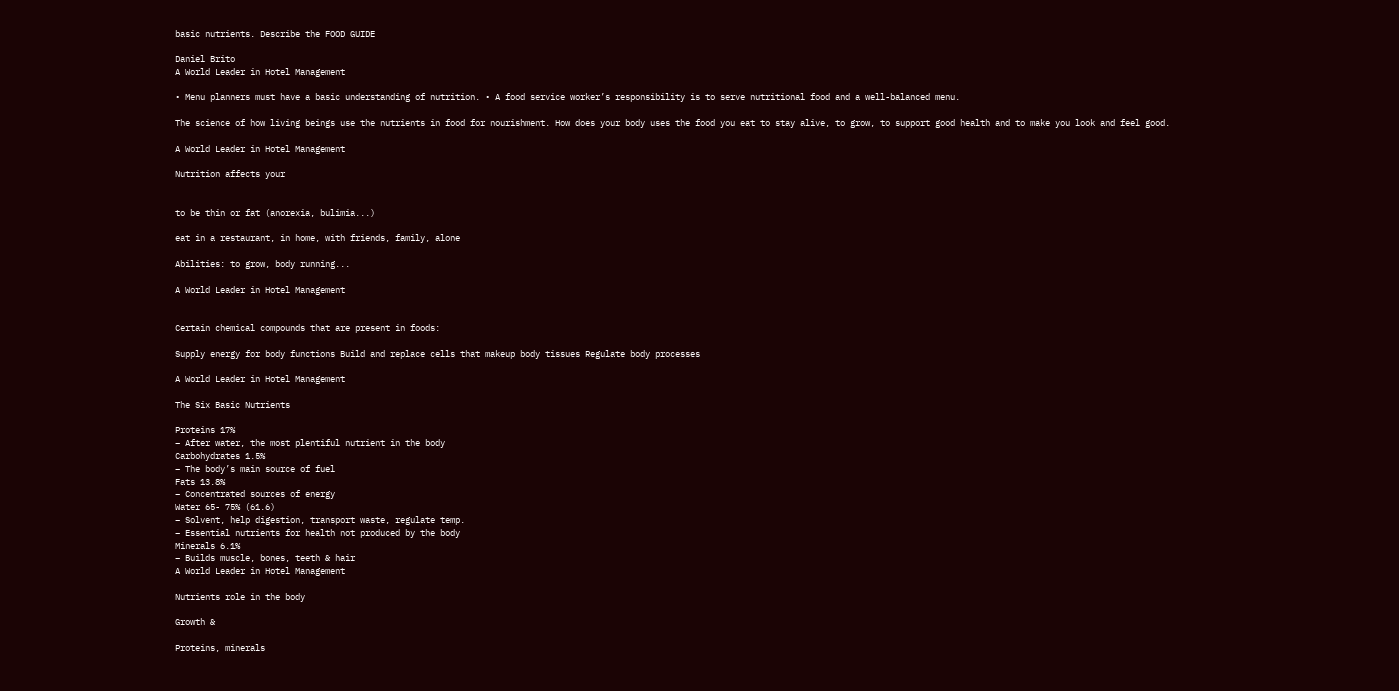basic nutrients. Describe the FOOD GUIDE

Daniel Brito
A World Leader in Hotel Management

• Menu planners must have a basic understanding of nutrition. • A food service worker’s responsibility is to serve nutritional food and a well-balanced menu.

The science of how living beings use the nutrients in food for nourishment. How does your body uses the food you eat to stay alive, to grow, to support good health and to make you look and feel good.

A World Leader in Hotel Management

Nutrition affects your


to be thin or fat (anorexia, bulimia...)

eat in a restaurant, in home, with friends, family, alone

Abilities: to grow, body running...

A World Leader in Hotel Management


Certain chemical compounds that are present in foods:

Supply energy for body functions Build and replace cells that makeup body tissues Regulate body processes

A World Leader in Hotel Management

The Six Basic Nutrients

Proteins 17%
– After water, the most plentiful nutrient in the body
Carbohydrates 1.5%
– The body’s main source of fuel
Fats 13.8%
– Concentrated sources of energy
Water 65- 75% (61.6)
– Solvent, help digestion, transport waste, regulate temp.
– Essential nutrients for health not produced by the body
Minerals 6.1%
– Builds muscle, bones, teeth & hair
A World Leader in Hotel Management

Nutrients role in the body

Growth &

Proteins, minerals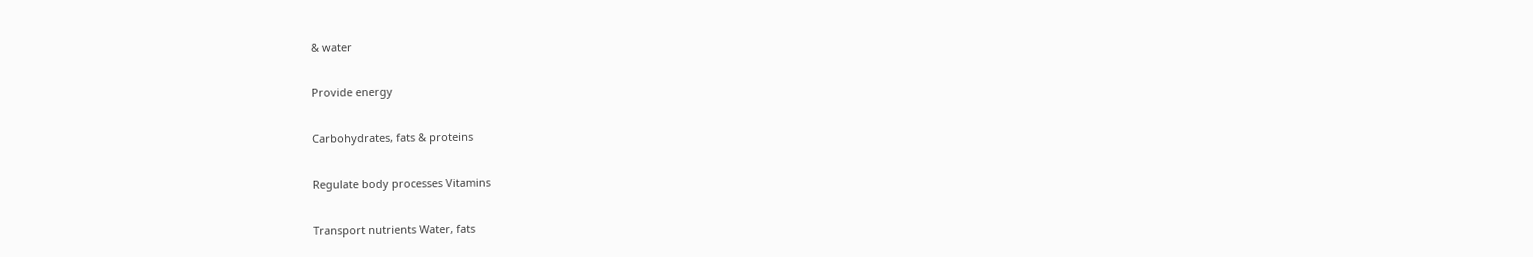& water

Provide energy

Carbohydrates, fats & proteins

Regulate body processes Vitamins

Transport nutrients Water, fats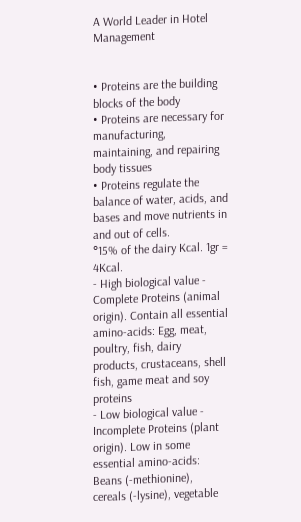A World Leader in Hotel Management


• Proteins are the building blocks of the body
• Proteins are necessary for manufacturing, maintaining, and repairing body tissues
• Proteins regulate the balance of water, acids, and bases and move nutrients in and out of cells.
°15% of the dairy Kcal. 1gr = 4Kcal.
- High biological value - Complete Proteins (animal origin). Contain all essential amino-acids: Egg, meat, poultry, fish, dairy products, crustaceans, shell fish, game meat and soy proteins
- Low biological value - Incomplete Proteins (plant origin). Low in some essential amino-acids: Beans (-methionine), cereals (-lysine), vegetable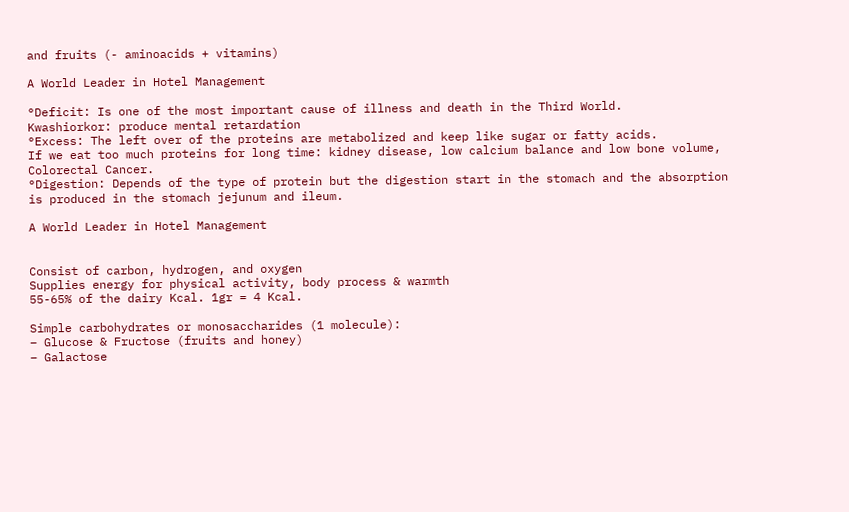and fruits (- aminoacids + vitamins)

A World Leader in Hotel Management

°Deficit: Is one of the most important cause of illness and death in the Third World.
Kwashiorkor: produce mental retardation
°Excess: The left over of the proteins are metabolized and keep like sugar or fatty acids.
If we eat too much proteins for long time: kidney disease, low calcium balance and low bone volume, Colorectal Cancer.
°Digestion: Depends of the type of protein but the digestion start in the stomach and the absorption is produced in the stomach jejunum and ileum.

A World Leader in Hotel Management


Consist of carbon, hydrogen, and oxygen
Supplies energy for physical activity, body process & warmth
55-65% of the dairy Kcal. 1gr = 4 Kcal.

Simple carbohydrates or monosaccharides (1 molecule):
– Glucose & Fructose (fruits and honey)
– Galactose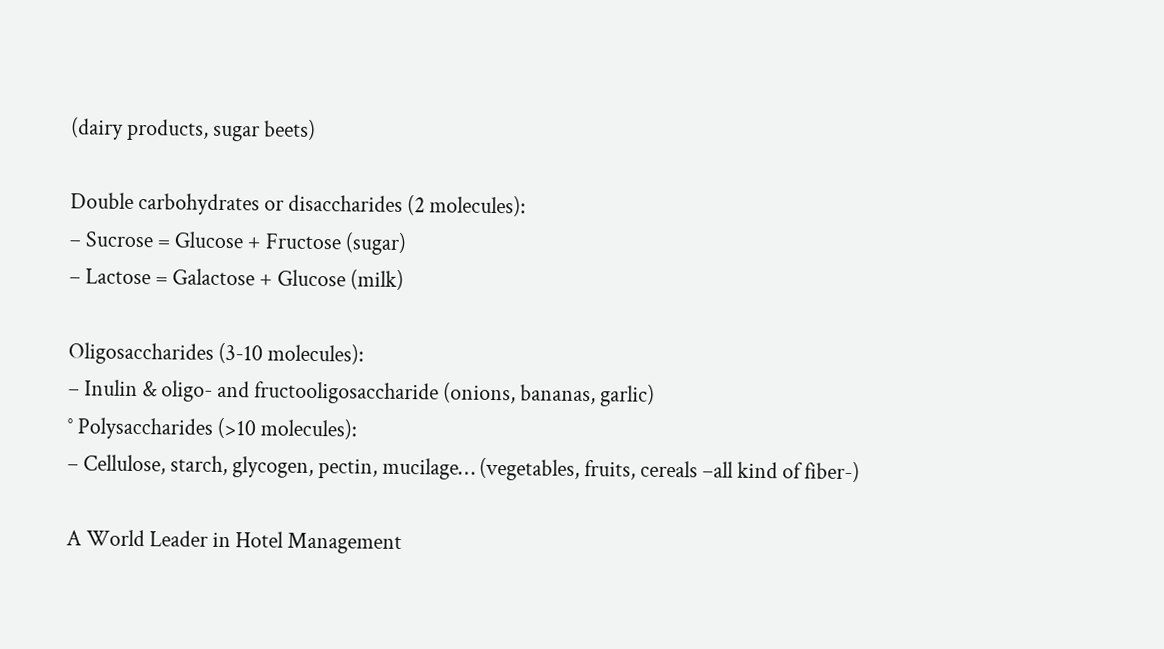(dairy products, sugar beets)

Double carbohydrates or disaccharides (2 molecules):
– Sucrose = Glucose + Fructose (sugar)
– Lactose = Galactose + Glucose (milk)

Oligosaccharides (3-10 molecules):
– Inulin & oligo- and fructooligosaccharide (onions, bananas, garlic)
° Polysaccharides (>10 molecules):
– Cellulose, starch, glycogen, pectin, mucilage… (vegetables, fruits, cereals –all kind of fiber-)

A World Leader in Hotel Management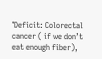°Deficit: Colorectal cancer ( if we don’t eat enough fiber),